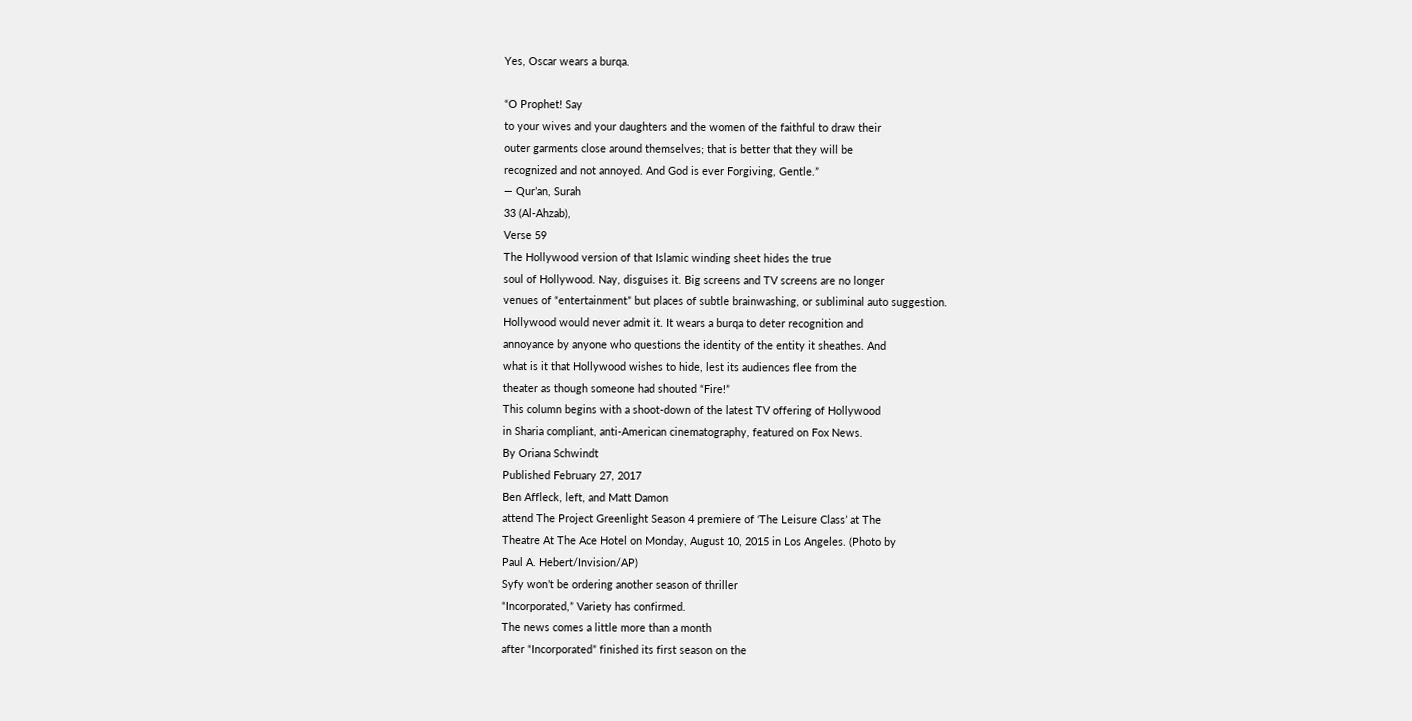Yes, Oscar wears a burqa.

“O Prophet! Say
to your wives and your daughters and the women of the faithful to draw their
outer garments close around themselves; that is better that they will be
recognized and not annoyed. And God is ever Forgiving, Gentle.”
— Qur’an, Surah
33 (Al-Ahzab),
Verse 59
The Hollywood version of that Islamic winding sheet hides the true
soul of Hollywood. Nay, disguises it. Big screens and TV screens are no longer
venues of “entertainment” but places of subtle brainwashing, or subliminal auto suggestion.
Hollywood would never admit it. It wears a burqa to deter recognition and
annoyance by anyone who questions the identity of the entity it sheathes. And
what is it that Hollywood wishes to hide, lest its audiences flee from the
theater as though someone had shouted “Fire!”
This column begins with a shoot-down of the latest TV offering of Hollywood
in Sharia compliant, anti-American cinematography, featured on Fox News.
By Oriana Schwindt
Published February 27, 2017
Ben Affleck, left, and Matt Damon
attend The Project Greenlight Season 4 premiere of ‘The Leisure Class’ at The
Theatre At The Ace Hotel on Monday, August 10, 2015 in Los Angeles. (Photo by
Paul A. Hebert/Invision/AP)
Syfy won’t be ordering another season of thriller
“Incorporated,” Variety has confirmed.
The news comes a little more than a month
after “Incorporated” finished its first season on the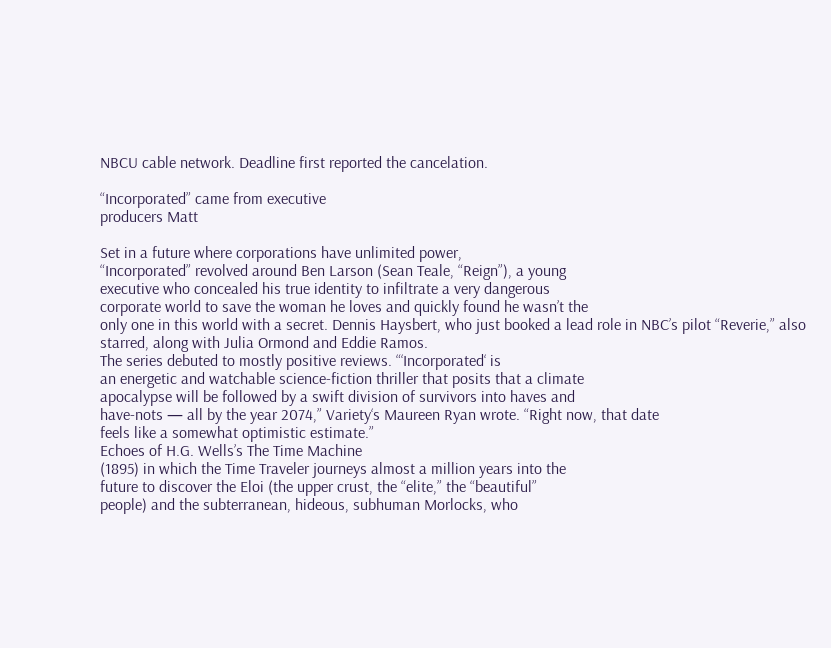NBCU cable network. Deadline first reported the cancelation.

“Incorporated” came from executive
producers Matt

Set in a future where corporations have unlimited power,
“Incorporated” revolved around Ben Larson (Sean Teale, “Reign”), a young
executive who concealed his true identity to infiltrate a very dangerous
corporate world to save the woman he loves and quickly found he wasn’t the
only one in this world with a secret. Dennis Haysbert, who just booked a lead role in NBC’s pilot “Reverie,” also
starred, along with Julia Ormond and Eddie Ramos.
The series debuted to mostly positive reviews. “‘Incorporated‘ is
an energetic and watchable science-fiction thriller that posits that a climate
apocalypse will be followed by a swift division of survivors into haves and
have-nots — all by the year 2074,” Variety‘s Maureen Ryan wrote. “Right now, that date
feels like a somewhat optimistic estimate.”
Echoes of H.G. Wells’s The Time Machine
(1895) in which the Time Traveler journeys almost a million years into the
future to discover the Eloi (the upper crust, the “elite,” the “beautiful”
people) and the subterranean, hideous, subhuman Morlocks, who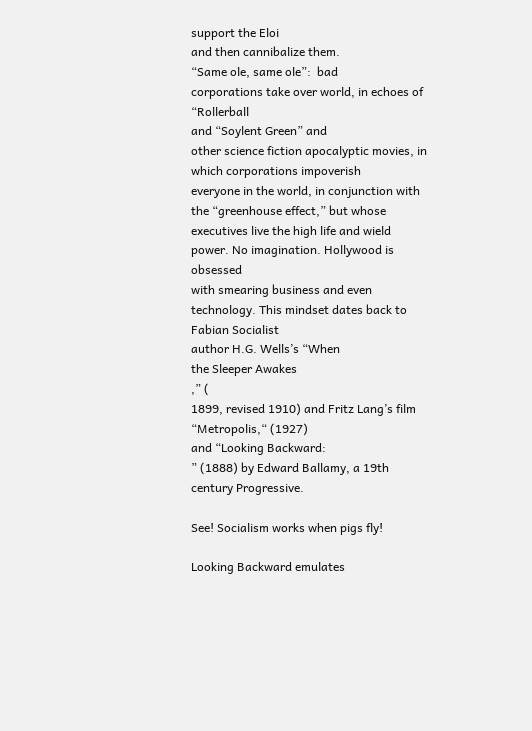support the Eloi
and then cannibalize them.
“Same ole, same ole”:  bad
corporations take over world, in echoes of “Rollerball
and “Soylent Green” and
other science fiction apocalyptic movies, in which corporations impoverish
everyone in the world, in conjunction with the “greenhouse effect,” but whose
executives live the high life and wield power. No imagination. Hollywood is obsessed
with smearing business and even technology. This mindset dates back to Fabian Socialist
author H.G. Wells’s “When
the Sleeper Awakes
,” (
1899, revised 1910) and Fritz Lang’s film “Metropolis,“ (1927)
and “Looking Backward:
” (1888) by Edward Ballamy, a 19th century Progressive.

See! Socialism works when pigs fly!

Looking Backward emulates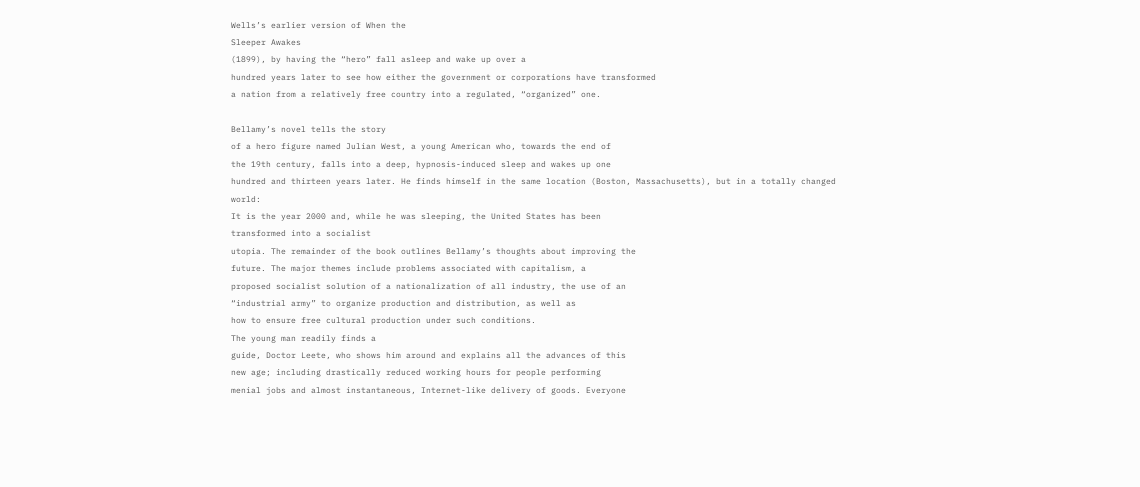Wells’s earlier version of When the
Sleeper Awakes
(1899), by having the “hero” fall asleep and wake up over a
hundred years later to see how either the government or corporations have transformed
a nation from a relatively free country into a regulated, “organized” one.

Bellamy’s novel tells the story
of a hero figure named Julian West, a young American who, towards the end of
the 19th century, falls into a deep, hypnosis-induced sleep and wakes up one
hundred and thirteen years later. He finds himself in the same location (Boston, Massachusetts), but in a totally changed world:
It is the year 2000 and, while he was sleeping, the United States has been
transformed into a socialist
utopia. The remainder of the book outlines Bellamy’s thoughts about improving the
future. The major themes include problems associated with capitalism, a
proposed socialist solution of a nationalization of all industry, the use of an
“industrial army” to organize production and distribution, as well as
how to ensure free cultural production under such conditions.
The young man readily finds a
guide, Doctor Leete, who shows him around and explains all the advances of this
new age; including drastically reduced working hours for people performing
menial jobs and almost instantaneous, Internet-like delivery of goods. Everyone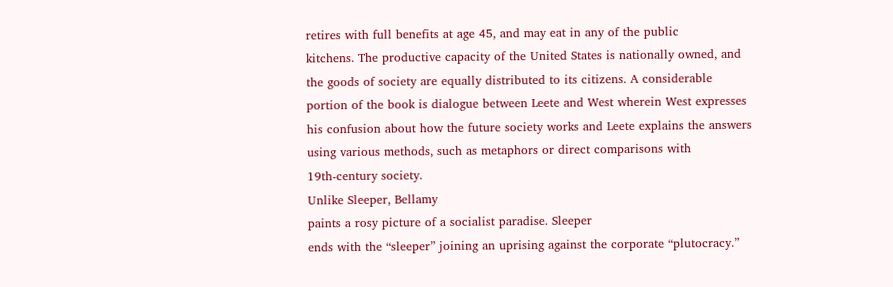retires with full benefits at age 45, and may eat in any of the public
kitchens. The productive capacity of the United States is nationally owned, and
the goods of society are equally distributed to its citizens. A considerable
portion of the book is dialogue between Leete and West wherein West expresses
his confusion about how the future society works and Leete explains the answers
using various methods, such as metaphors or direct comparisons with
19th-century society.
Unlike Sleeper, Bellamy
paints a rosy picture of a socialist paradise. Sleeper
ends with the “sleeper” joining an uprising against the corporate “plutocracy.”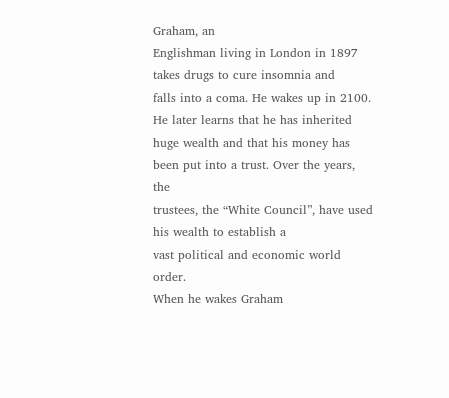Graham, an
Englishman living in London in 1897 takes drugs to cure insomnia and
falls into a coma. He wakes up in 2100. He later learns that he has inherited
huge wealth and that his money has been put into a trust. Over the years, the
trustees, the “White Council”, have used his wealth to establish a
vast political and economic world order.
When he wakes Graham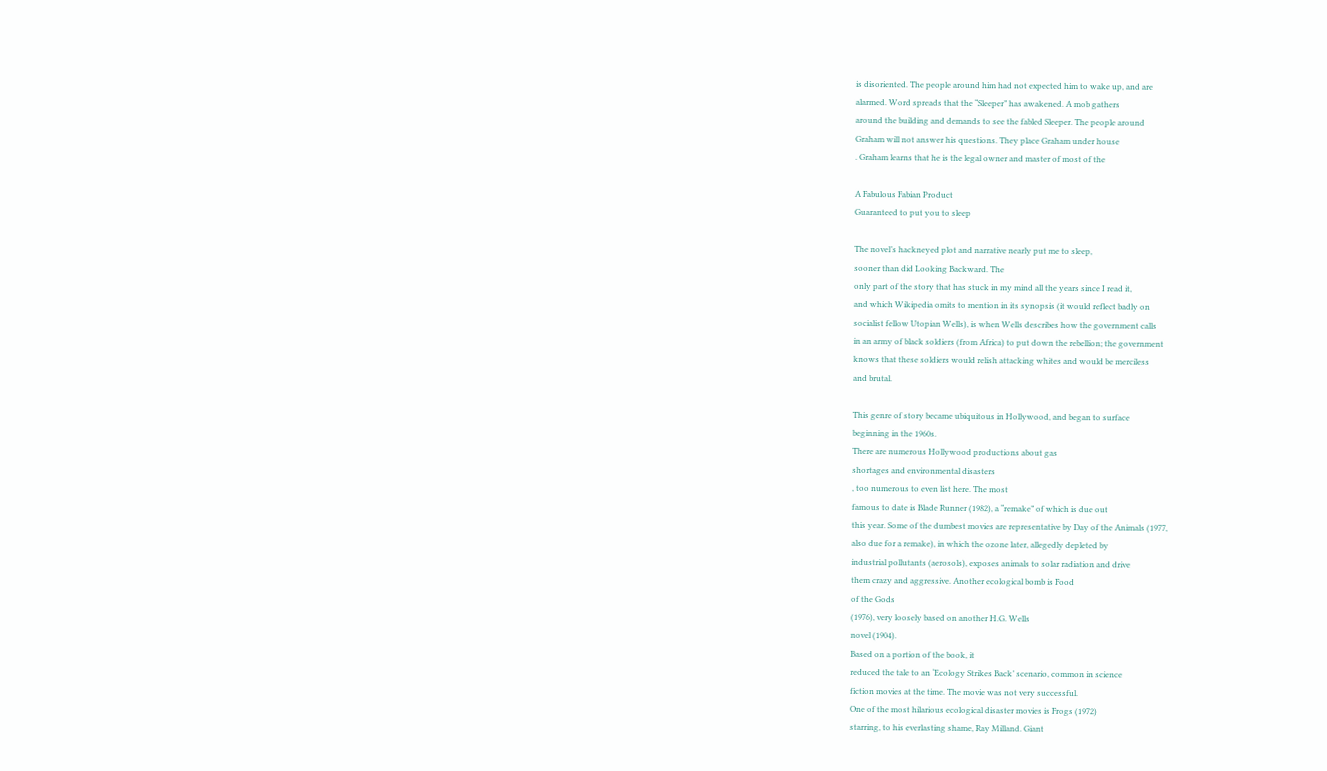is disoriented. The people around him had not expected him to wake up, and are
alarmed. Word spreads that the “Sleeper” has awakened. A mob gathers
around the building and demands to see the fabled Sleeper. The people around
Graham will not answer his questions. They place Graham under house
. Graham learns that he is the legal owner and master of most of the

A Fabulous Fabian Product
Guaranteed to put you to sleep

The novel’s hackneyed plot and narrative nearly put me to sleep,
sooner than did Looking Backward. The
only part of the story that has stuck in my mind all the years since I read it,
and which Wikipedia omits to mention in its synopsis (it would reflect badly on
socialist fellow Utopian Wells), is when Wells describes how the government calls
in an army of black soldiers (from Africa) to put down the rebellion; the government
knows that these soldiers would relish attacking whites and would be merciless
and brutal.

This genre of story became ubiquitous in Hollywood, and began to surface
beginning in the 1960s.
There are numerous Hollywood productions about gas
shortages and environmental disasters
, too numerous to even list here. The most
famous to date is Blade Runner (1982), a “remake” of which is due out
this year. Some of the dumbest movies are representative by Day of the Animals (1977,
also due for a remake), in which the ozone later, allegedly depleted by
industrial pollutants (aerosols), exposes animals to solar radiation and drive
them crazy and aggressive. Another ecological bomb is Food
of the Gods
(1976), very loosely based on another H.G. Wells
novel (1904).
Based on a portion of the book, it
reduced the tale to an ‘Ecology Strikes Back’ scenario, common in science
fiction movies at the time. The movie was not very successful.
One of the most hilarious ecological disaster movies is Frogs (1972)
starring, to his everlasting shame, Ray Milland. Giant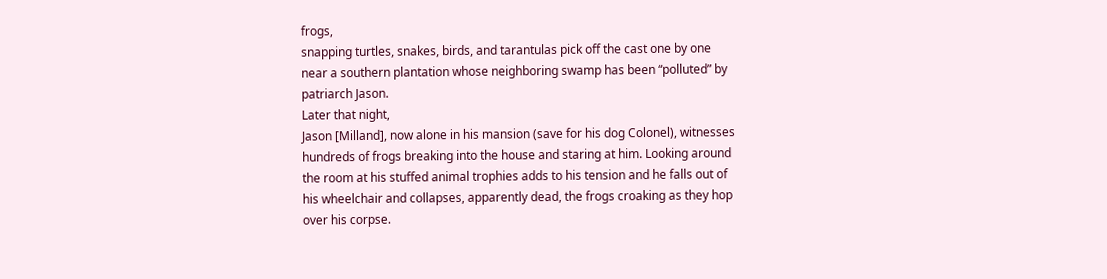frogs,
snapping turtles, snakes, birds, and tarantulas pick off the cast one by one
near a southern plantation whose neighboring swamp has been “polluted” by
patriarch Jason.
Later that night,
Jason [Milland], now alone in his mansion (save for his dog Colonel), witnesses
hundreds of frogs breaking into the house and staring at him. Looking around
the room at his stuffed animal trophies adds to his tension and he falls out of
his wheelchair and collapses, apparently dead, the frogs croaking as they hop
over his corpse.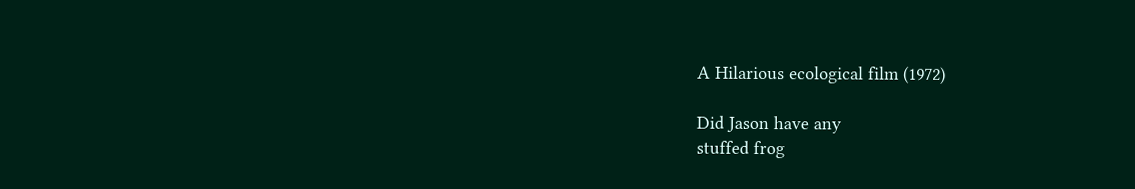A Hilarious ecological film (1972)

Did Jason have any
stuffed frog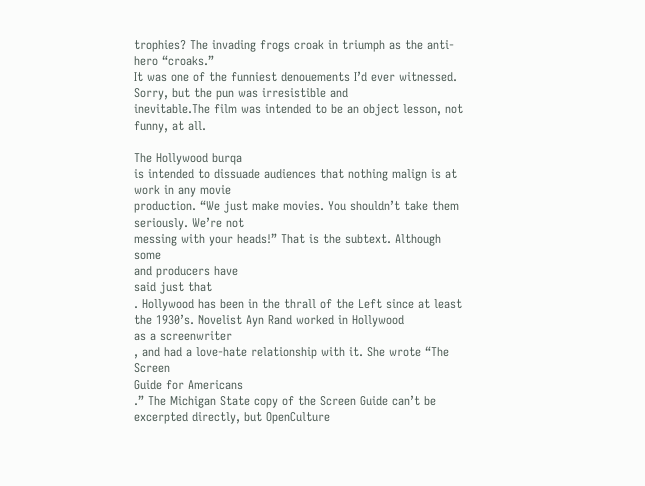trophies? The invading frogs croak in triumph as the anti-hero “croaks.”
It was one of the funniest denouements I’d ever witnessed.  Sorry, but the pun was irresistible and
inevitable.The film was intended to be an object lesson, not funny, at all.

The Hollywood burqa
is intended to dissuade audiences that nothing malign is at work in any movie
production. “We just make movies. You shouldn’t take them seriously. We’re not
messing with your heads!” That is the subtext. Although some
and producers have
said just that
. Hollywood has been in the thrall of the Left since at least
the 1930’s. Novelist Ayn Rand worked in Hollywood
as a screenwriter
, and had a love-hate relationship with it. She wrote “The Screen
Guide for Americans
.” The Michigan State copy of the Screen Guide can’t be
excerpted directly, but OpenCulture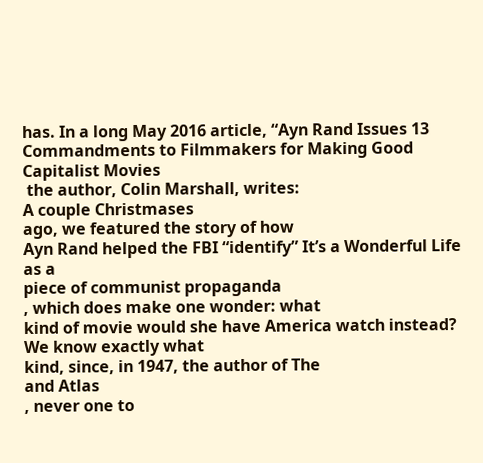has. In a long May 2016 article, “Ayn Rand Issues 13
Commandments to Filmmakers for Making Good Capitalist Movies
 the author, Colin Marshall, writes:
A couple Christmases
ago, we featured the story of how
Ayn Rand helped the FBI “identify” It’s a Wonderful Life as a
piece of communist propaganda
, which does make one wonder: what
kind of movie would she have America watch instead? We know exactly what
kind, since, in 1947, the author of The
and Atlas
, never one to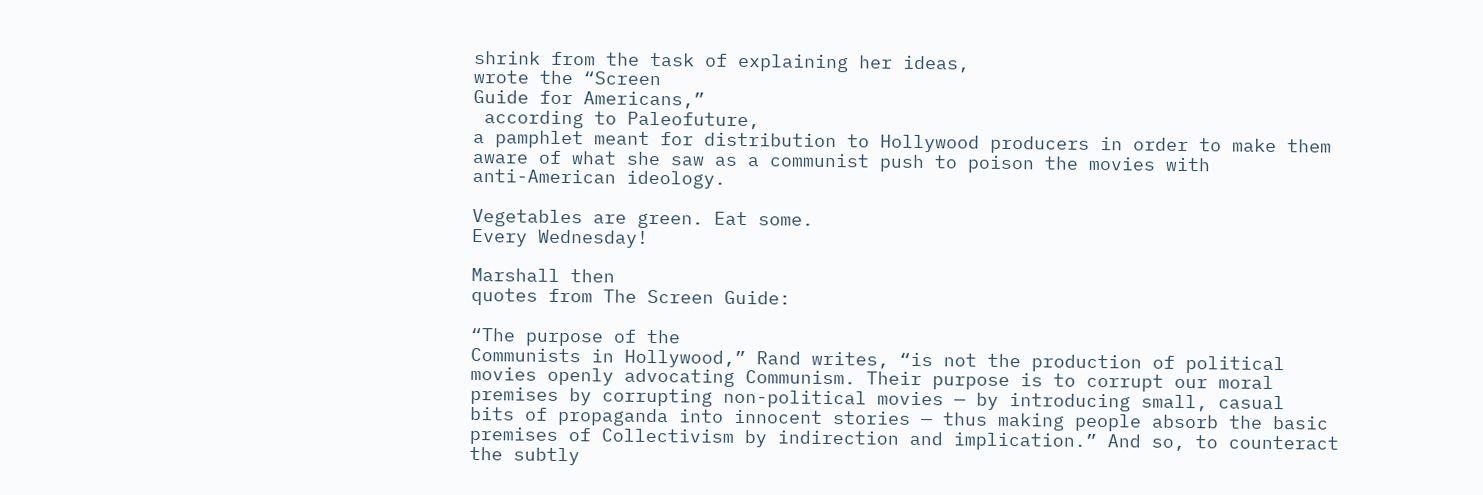shrink from the task of explaining her ideas,
wrote the “Screen
Guide for Americans,”
 according to Paleofuture,
a pamphlet meant for distribution to Hollywood producers in order to make them
aware of what she saw as a communist push to poison the movies with
anti-American ideology.

Vegetables are green. Eat some.
Every Wednesday!

Marshall then
quotes from The Screen Guide:

“The purpose of the
Communists in Hollywood,” Rand writes, “is not the production of political
movies openly advocating Communism. Their purpose is to corrupt our moral
premises by corrupting non-political movies — by introducing small, casual
bits of propaganda into innocent stories — thus making people absorb the basic
premises of Collectivism by indirection and implication.” And so, to counteract
the subtly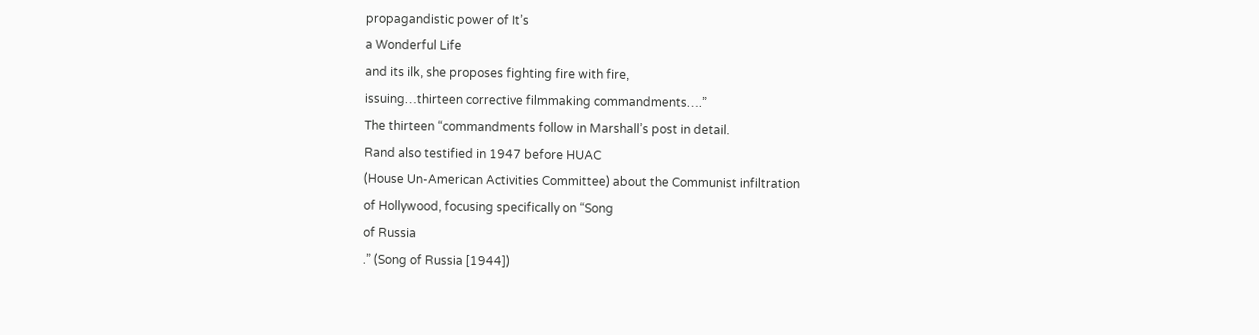propagandistic power of It’s
a Wonderful Life
and its ilk, she proposes fighting fire with fire,
issuing…thirteen corrective filmmaking commandments….”
The thirteen “commandments follow in Marshall’s post in detail.
Rand also testified in 1947 before HUAC
(House Un-American Activities Committee) about the Communist infiltration
of Hollywood, focusing specifically on “Song
of Russia
.” (Song of Russia [1944])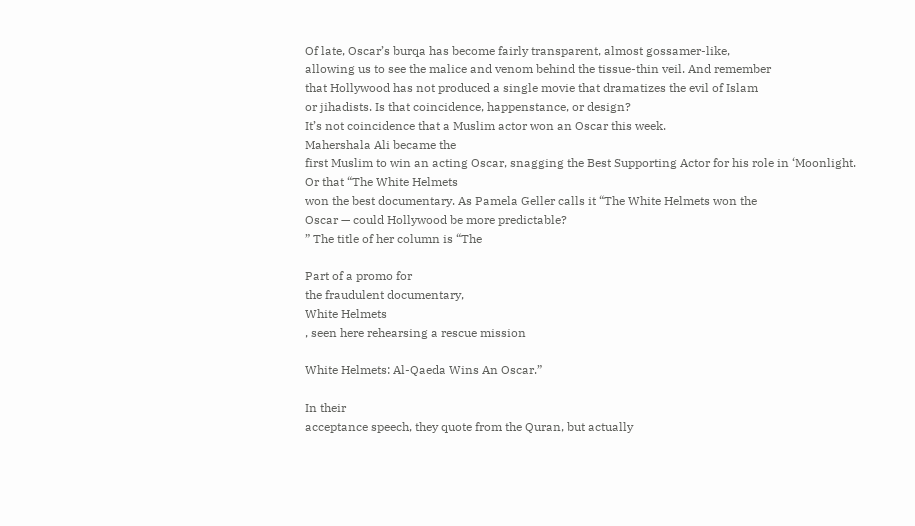Of late, Oscar’s burqa has become fairly transparent, almost gossamer-like,
allowing us to see the malice and venom behind the tissue-thin veil. And remember
that Hollywood has not produced a single movie that dramatizes the evil of Islam
or jihadists. Is that coincidence, happenstance, or design?
It’s not coincidence that a Muslim actor won an Oscar this week.
Mahershala Ali became the
first Muslim to win an acting Oscar, snagging the Best Supporting Actor for his role in ‘Moonlight.
Or that “The White Helmets
won the best documentary. As Pamela Geller calls it “The White Helmets won the
Oscar — could Hollywood be more predictable?
” The title of her column is “The

Part of a promo for
the fraudulent documentary,
White Helmets
, seen here rehearsing a rescue mission

White Helmets: Al-Qaeda Wins An Oscar.”

In their
acceptance speech, they quote from the Quran, but actually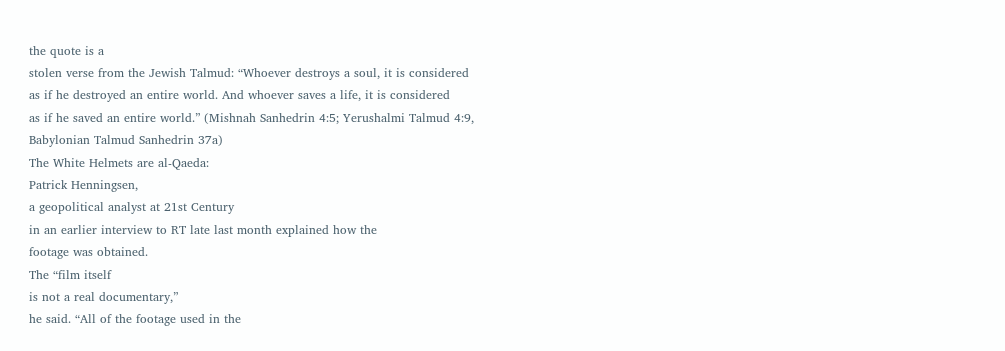the quote is a
stolen verse from the Jewish Talmud: “Whoever destroys a soul, it is considered
as if he destroyed an entire world. And whoever saves a life, it is considered
as if he saved an entire world.” (Mishnah Sanhedrin 4:5; Yerushalmi Talmud 4:9,
Babylonian Talmud Sanhedrin 37a)
The White Helmets are al-Qaeda:
Patrick Henningsen,
a geopolitical analyst at 21st Century
in an earlier interview to RT late last month explained how the
footage was obtained.
The “film itself
is not a real documentary,”
he said. “All of the footage used in the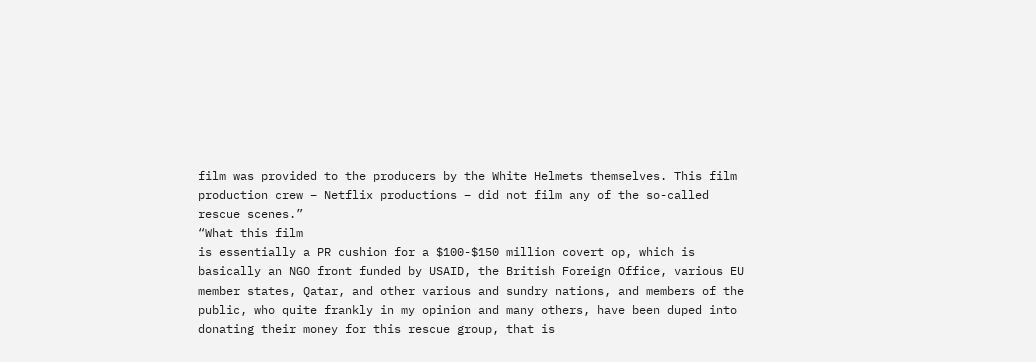film was provided to the producers by the White Helmets themselves. This film
production crew – Netflix productions – did not film any of the so-called
rescue scenes.”
“What this film
is essentially a PR cushion for a $100-$150 million covert op, which is
basically an NGO front funded by USAID, the British Foreign Office, various EU
member states, Qatar, and other various and sundry nations, and members of the
public, who quite frankly in my opinion and many others, have been duped into
donating their money for this rescue group, that is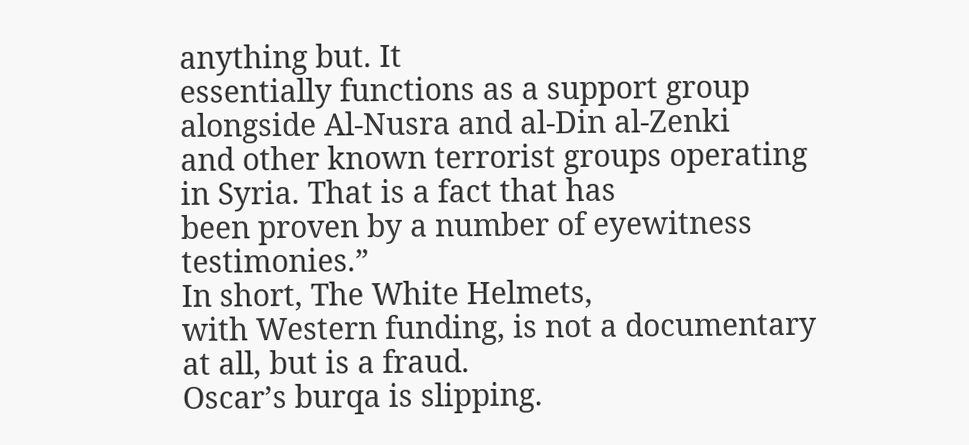anything but. It
essentially functions as a support group alongside Al-Nusra and al-Din al-Zenki
and other known terrorist groups operating in Syria. That is a fact that has
been proven by a number of eyewitness testimonies.”
In short, The White Helmets,
with Western funding, is not a documentary at all, but is a fraud.
Oscar’s burqa is slipping.